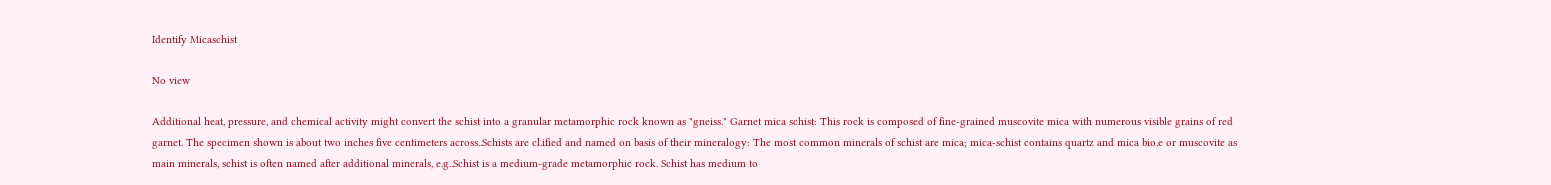Identify Micaschist

No view

Additional heat, pressure, and chemical activity might convert the schist into a granular metamorphic rock known as "gneiss." Garnet mica schist: This rock is composed of fine-grained muscovite mica with numerous visible grains of red garnet. The specimen shown is about two inches five centimeters across..Schists are cl.ified and named on basis of their mineralogy: The most common minerals of schist are mica; mica-schist contains quartz and mica bio.e or muscovite as main minerals, schist is often named after additional minerals, e.g..Schist is a medium-grade metamorphic rock. Schist has medium to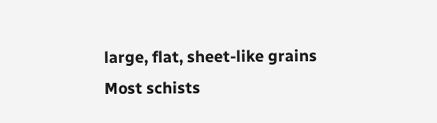large, flat, sheet-like grains Most schists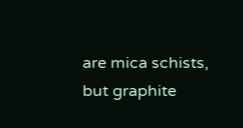are mica schists, but graphite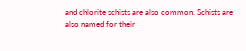and chlorite schists are also common. Schists are also named for their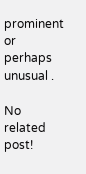prominent or perhaps unusual .

No related post!